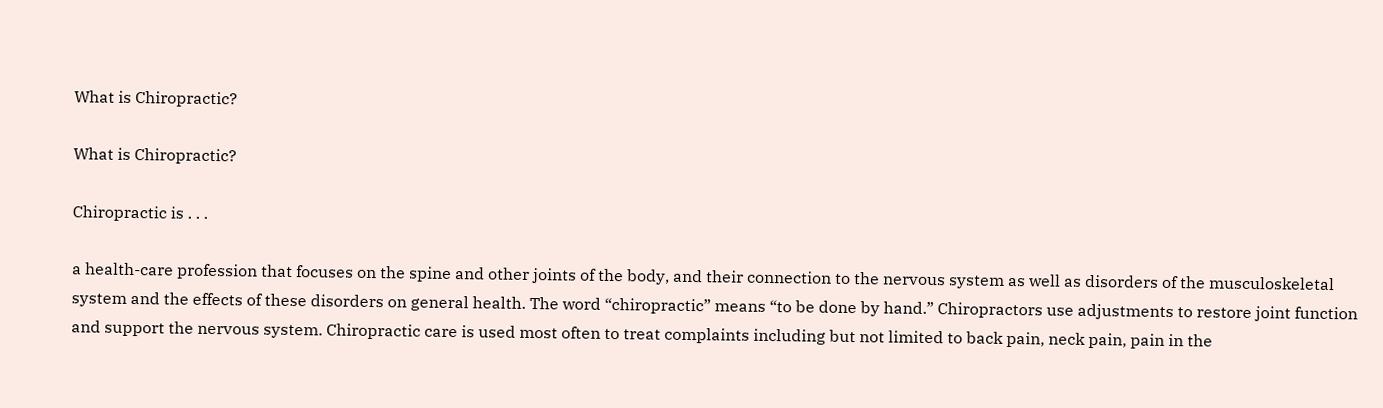What is Chiropractic?

What is Chiropractic?

Chiropractic is . . .

a health-care profession that focuses on the spine and other joints of the body, and their connection to the nervous system as well as disorders of the musculoskeletal system and the effects of these disorders on general health. The word “chiropractic” means “to be done by hand.” Chiropractors use adjustments to restore joint function and support the nervous system. Chiropractic care is used most often to treat complaints including but not limited to back pain, neck pain, pain in the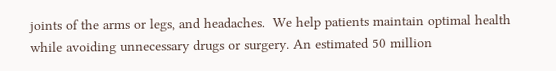joints of the arms or legs, and headaches.  We help patients maintain optimal health while avoiding unnecessary drugs or surgery. An estimated 50 million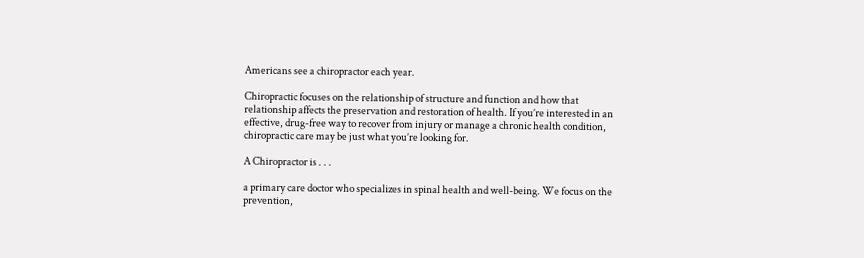Americans see a chiropractor each year.

Chiropractic focuses on the relationship of structure and function and how that relationship affects the preservation and restoration of health. If you’re interested in an effective, drug-free way to recover from injury or manage a chronic health condition, chiropractic care may be just what you’re looking for.

A Chiropractor is . . .

a primary care doctor who specializes in spinal health and well-being. We focus on the prevention,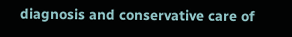diagnosis and conservative care of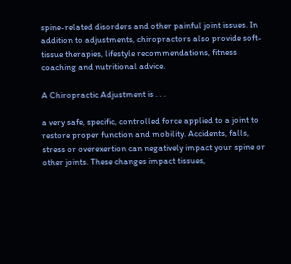spine-related disorders and other painful joint issues. In addition to adjustments, chiropractors also provide soft-tissue therapies, lifestyle recommendations, fitness coaching and nutritional advice.

A Chiropractic Adjustment is . . .

a very safe, specific, controlled force applied to a joint to restore proper function and mobility. Accidents, falls, stress or overexertion can negatively impact your spine or other joints. These changes impact tissues,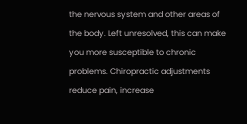the nervous system and other areas of the body. Left unresolved, this can make you more susceptible to chronic problems. Chiropractic adjustments reduce pain, increase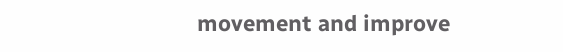movement and improve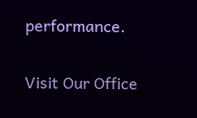performance.


Visit Our Office